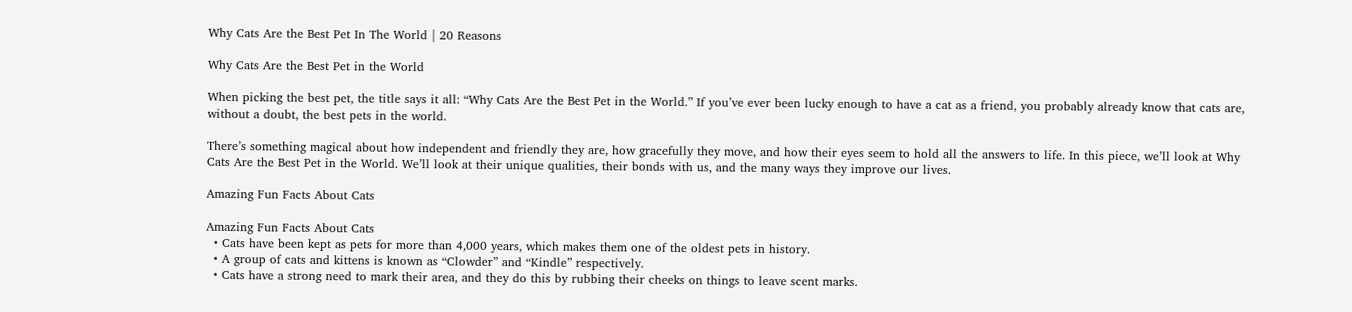Why Cats Are the Best Pet In The World | 20 Reasons

Why Cats Are the Best Pet in the World

When picking the best pet, the title says it all: “Why Cats Are the Best Pet in the World.” If you’ve ever been lucky enough to have a cat as a friend, you probably already know that cats are, without a doubt, the best pets in the world.

There’s something magical about how independent and friendly they are, how gracefully they move, and how their eyes seem to hold all the answers to life. In this piece, we’ll look at Why Cats Are the Best Pet in the World. We’ll look at their unique qualities, their bonds with us, and the many ways they improve our lives.

Amazing Fun Facts About Cats

Amazing Fun Facts About Cats
  • Cats have been kept as pets for more than 4,000 years, which makes them one of the oldest pets in history.
  • A group of cats and kittens is known as “Clowder” and “Kindle” respectively.
  • Cats have a strong need to mark their area, and they do this by rubbing their cheeks on things to leave scent marks.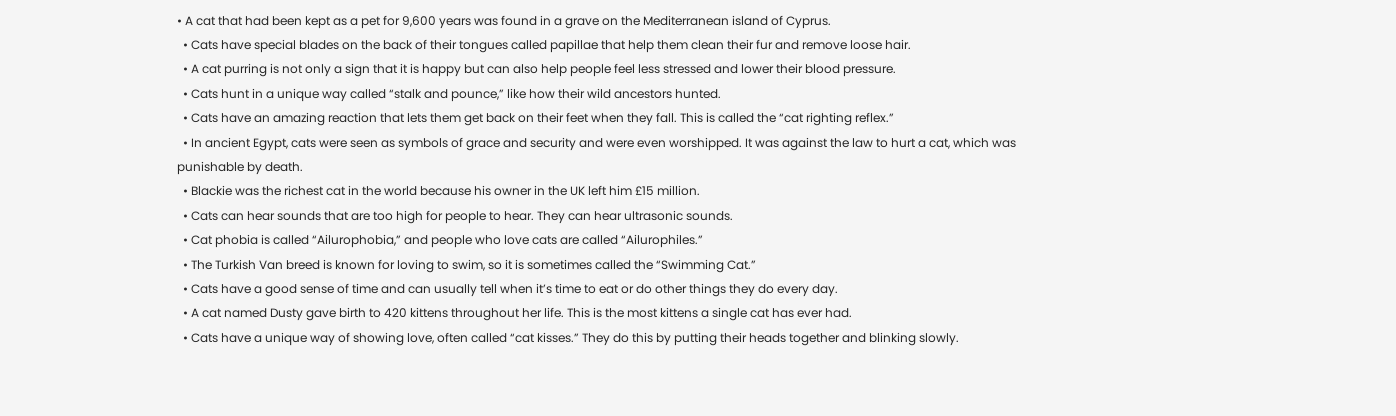• A cat that had been kept as a pet for 9,600 years was found in a grave on the Mediterranean island of Cyprus.
  • Cats have special blades on the back of their tongues called papillae that help them clean their fur and remove loose hair.
  • A cat purring is not only a sign that it is happy but can also help people feel less stressed and lower their blood pressure.
  • Cats hunt in a unique way called “stalk and pounce,” like how their wild ancestors hunted.
  • Cats have an amazing reaction that lets them get back on their feet when they fall. This is called the “cat righting reflex.”
  • In ancient Egypt, cats were seen as symbols of grace and security and were even worshipped. It was against the law to hurt a cat, which was punishable by death.
  • Blackie was the richest cat in the world because his owner in the UK left him £15 million.
  • Cats can hear sounds that are too high for people to hear. They can hear ultrasonic sounds.
  • Cat phobia is called “Ailurophobia,” and people who love cats are called “Ailurophiles.”
  • The Turkish Van breed is known for loving to swim, so it is sometimes called the “Swimming Cat.”
  • Cats have a good sense of time and can usually tell when it’s time to eat or do other things they do every day.
  • A cat named Dusty gave birth to 420 kittens throughout her life. This is the most kittens a single cat has ever had.
  • Cats have a unique way of showing love, often called “cat kisses.” They do this by putting their heads together and blinking slowly.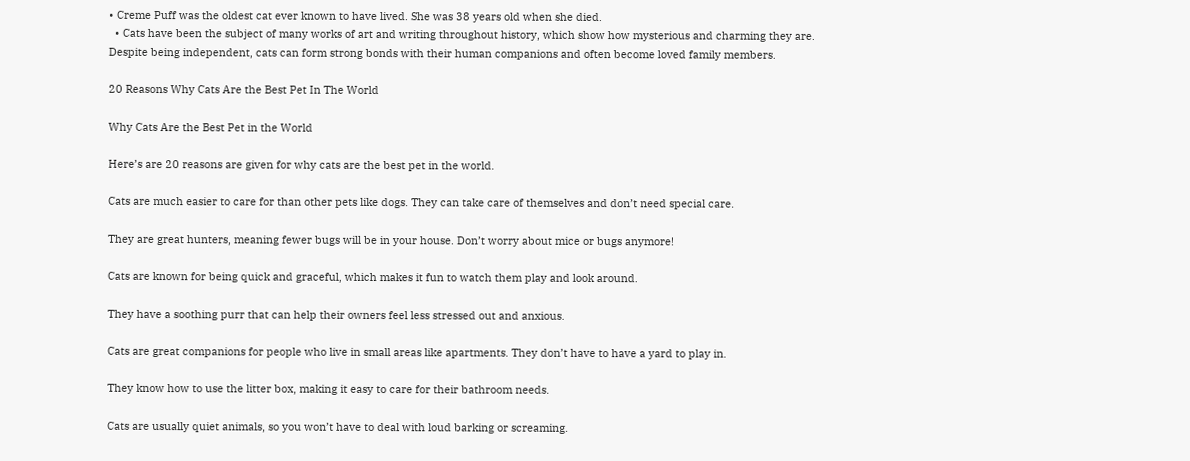• Creme Puff was the oldest cat ever known to have lived. She was 38 years old when she died.
  • Cats have been the subject of many works of art and writing throughout history, which show how mysterious and charming they are. Despite being independent, cats can form strong bonds with their human companions and often become loved family members.

20 Reasons Why Cats Are the Best Pet In The World

Why Cats Are the Best Pet in the World

Here’s are 20 reasons are given for why cats are the best pet in the world.

Cats are much easier to care for than other pets like dogs. They can take care of themselves and don’t need special care.

They are great hunters, meaning fewer bugs will be in your house. Don’t worry about mice or bugs anymore!

Cats are known for being quick and graceful, which makes it fun to watch them play and look around.

They have a soothing purr that can help their owners feel less stressed out and anxious.

Cats are great companions for people who live in small areas like apartments. They don’t have to have a yard to play in.

They know how to use the litter box, making it easy to care for their bathroom needs.

Cats are usually quiet animals, so you won’t have to deal with loud barking or screaming.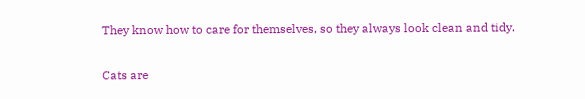They know how to care for themselves, so they always look clean and tidy.

Cats are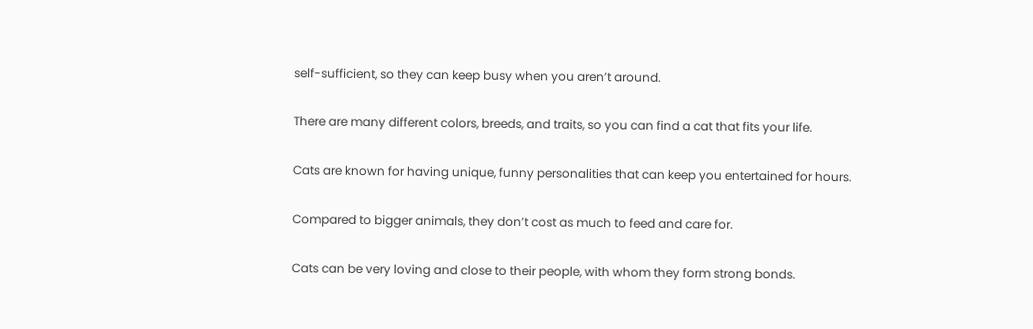self-sufficient, so they can keep busy when you aren’t around.

There are many different colors, breeds, and traits, so you can find a cat that fits your life.

Cats are known for having unique, funny personalities that can keep you entertained for hours.

Compared to bigger animals, they don’t cost as much to feed and care for.

Cats can be very loving and close to their people, with whom they form strong bonds.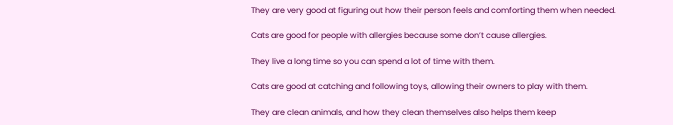They are very good at figuring out how their person feels and comforting them when needed.

Cats are good for people with allergies because some don’t cause allergies.

They live a long time so you can spend a lot of time with them.

Cats are good at catching and following toys, allowing their owners to play with them.

They are clean animals, and how they clean themselves also helps them keep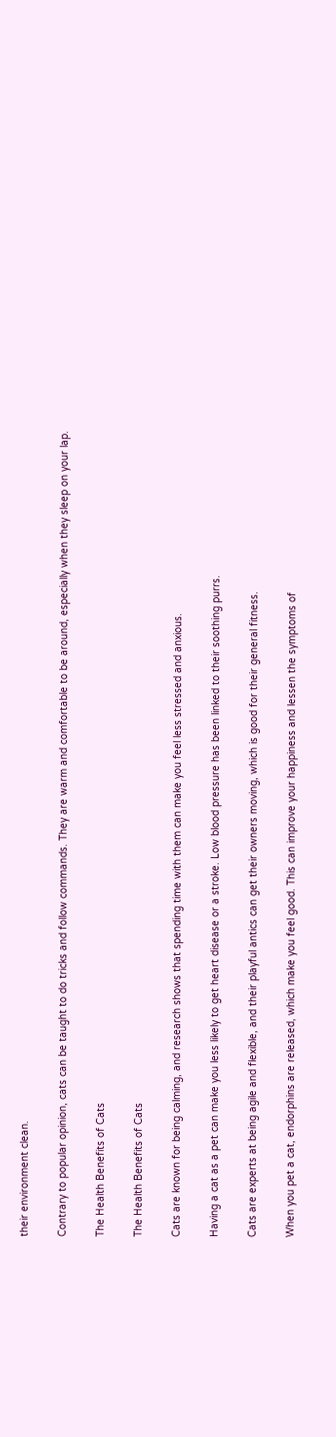their environment clean.

Contrary to popular opinion, cats can be taught to do tricks and follow commands. They are warm and comfortable to be around, especially when they sleep on your lap.

The Health Benefits of Cats

The Health Benefits of Cats

Cats are known for being calming, and research shows that spending time with them can make you feel less stressed and anxious.

Having a cat as a pet can make you less likely to get heart disease or a stroke. Low blood pressure has been linked to their soothing purrs.

Cats are experts at being agile and flexible, and their playful antics can get their owners moving, which is good for their general fitness.

When you pet a cat, endorphins are released, which make you feel good. This can improve your happiness and lessen the symptoms of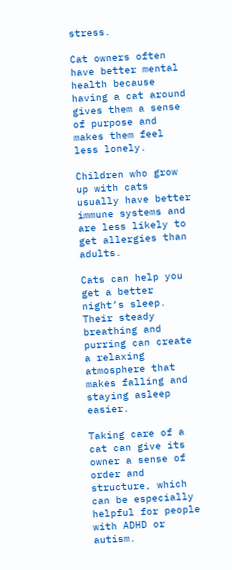stress.

Cat owners often have better mental health because having a cat around gives them a sense of purpose and makes them feel less lonely.

Children who grow up with cats usually have better immune systems and are less likely to get allergies than adults.

Cats can help you get a better night’s sleep. Their steady breathing and purring can create a relaxing atmosphere that makes falling and staying asleep easier.

Taking care of a cat can give its owner a sense of order and structure, which can be especially helpful for people with ADHD or autism.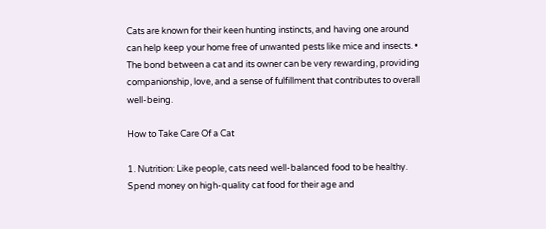Cats are known for their keen hunting instincts, and having one around can help keep your home free of unwanted pests like mice and insects. • The bond between a cat and its owner can be very rewarding, providing companionship, love, and a sense of fulfillment that contributes to overall well-being.

How to Take Care Of a Cat

1. Nutrition: Like people, cats need well-balanced food to be healthy. Spend money on high-quality cat food for their age and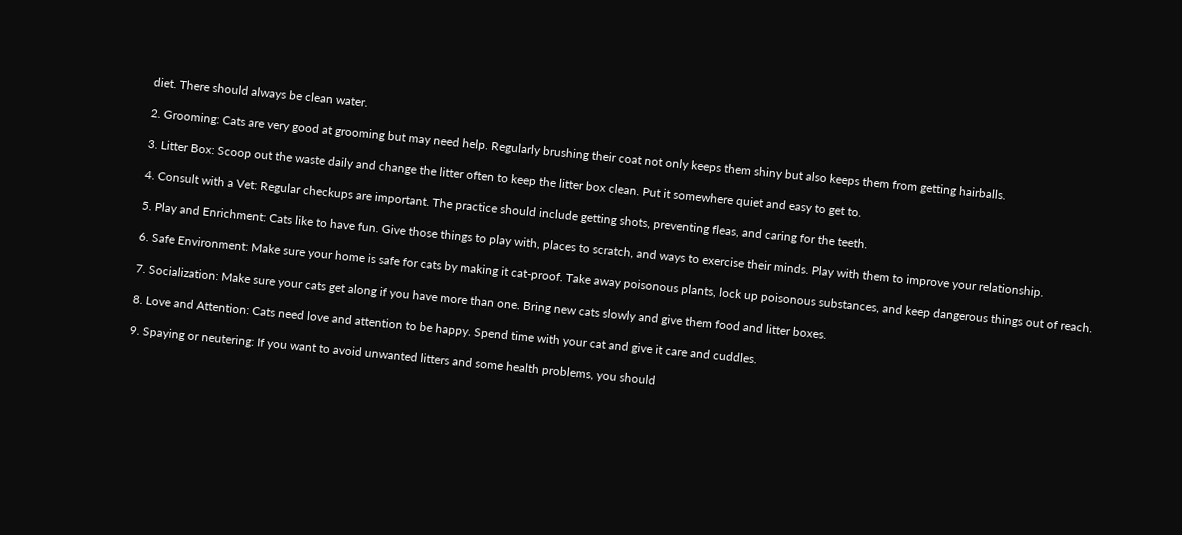diet. There should always be clean water.

2. Grooming: Cats are very good at grooming but may need help. Regularly brushing their coat not only keeps them shiny but also keeps them from getting hairballs.

3. Litter Box: Scoop out the waste daily and change the litter often to keep the litter box clean. Put it somewhere quiet and easy to get to.

4. Consult with a Vet: Regular checkups are important. The practice should include getting shots, preventing fleas, and caring for the teeth.

5. Play and Enrichment: Cats like to have fun. Give those things to play with, places to scratch, and ways to exercise their minds. Play with them to improve your relationship.

6. Safe Environment: Make sure your home is safe for cats by making it cat-proof. Take away poisonous plants, lock up poisonous substances, and keep dangerous things out of reach.

7. Socialization: Make sure your cats get along if you have more than one. Bring new cats slowly and give them food and litter boxes.

8. Love and Attention: Cats need love and attention to be happy. Spend time with your cat and give it care and cuddles.

9. Spaying or neutering: If you want to avoid unwanted litters and some health problems, you should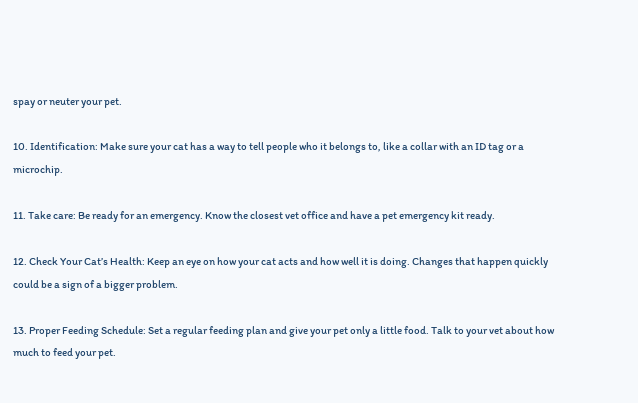spay or neuter your pet.

10. Identification: Make sure your cat has a way to tell people who it belongs to, like a collar with an ID tag or a microchip.

11. Take care: Be ready for an emergency. Know the closest vet office and have a pet emergency kit ready.

12. Check Your Cat’s Health: Keep an eye on how your cat acts and how well it is doing. Changes that happen quickly could be a sign of a bigger problem.

13. Proper Feeding Schedule: Set a regular feeding plan and give your pet only a little food. Talk to your vet about how much to feed your pet.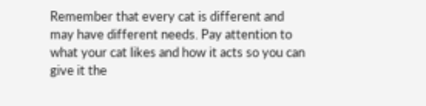Remember that every cat is different and may have different needs. Pay attention to what your cat likes and how it acts so you can give it the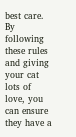best care. By following these rules and giving your cat lots of love, you can ensure they have a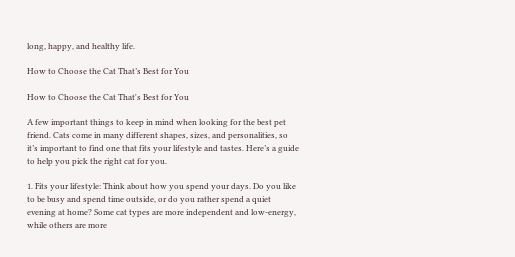long, happy, and healthy life.

How to Choose the Cat That’s Best for You

How to Choose the Cat That's Best for You

A few important things to keep in mind when looking for the best pet friend. Cats come in many different shapes, sizes, and personalities, so it’s important to find one that fits your lifestyle and tastes. Here’s a guide to help you pick the right cat for you.

1. Fits your lifestyle: Think about how you spend your days. Do you like to be busy and spend time outside, or do you rather spend a quiet evening at home? Some cat types are more independent and low-energy, while others are more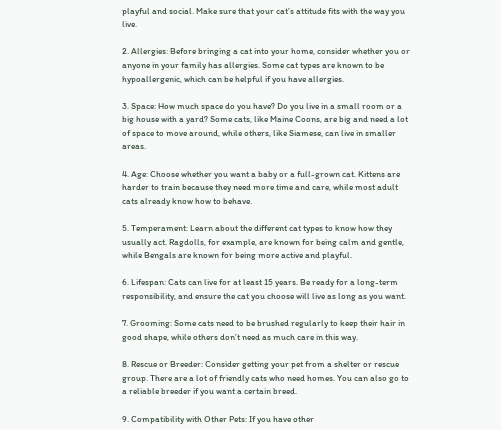playful and social. Make sure that your cat’s attitude fits with the way you live.

2. Allergies: Before bringing a cat into your home, consider whether you or anyone in your family has allergies. Some cat types are known to be hypoallergenic, which can be helpful if you have allergies.

3. Space: How much space do you have? Do you live in a small room or a big house with a yard? Some cats, like Maine Coons, are big and need a lot of space to move around, while others, like Siamese, can live in smaller areas.

4. Age: Choose whether you want a baby or a full-grown cat. Kittens are harder to train because they need more time and care, while most adult cats already know how to behave.

5. Temperament: Learn about the different cat types to know how they usually act. Ragdolls, for example, are known for being calm and gentle, while Bengals are known for being more active and playful.

6. Lifespan: Cats can live for at least 15 years. Be ready for a long-term responsibility, and ensure the cat you choose will live as long as you want.

7. Grooming: Some cats need to be brushed regularly to keep their hair in good shape, while others don’t need as much care in this way.

8. Rescue or Breeder: Consider getting your pet from a shelter or rescue group. There are a lot of friendly cats who need homes. You can also go to a reliable breeder if you want a certain breed.

9. Compatibility with Other Pets: If you have other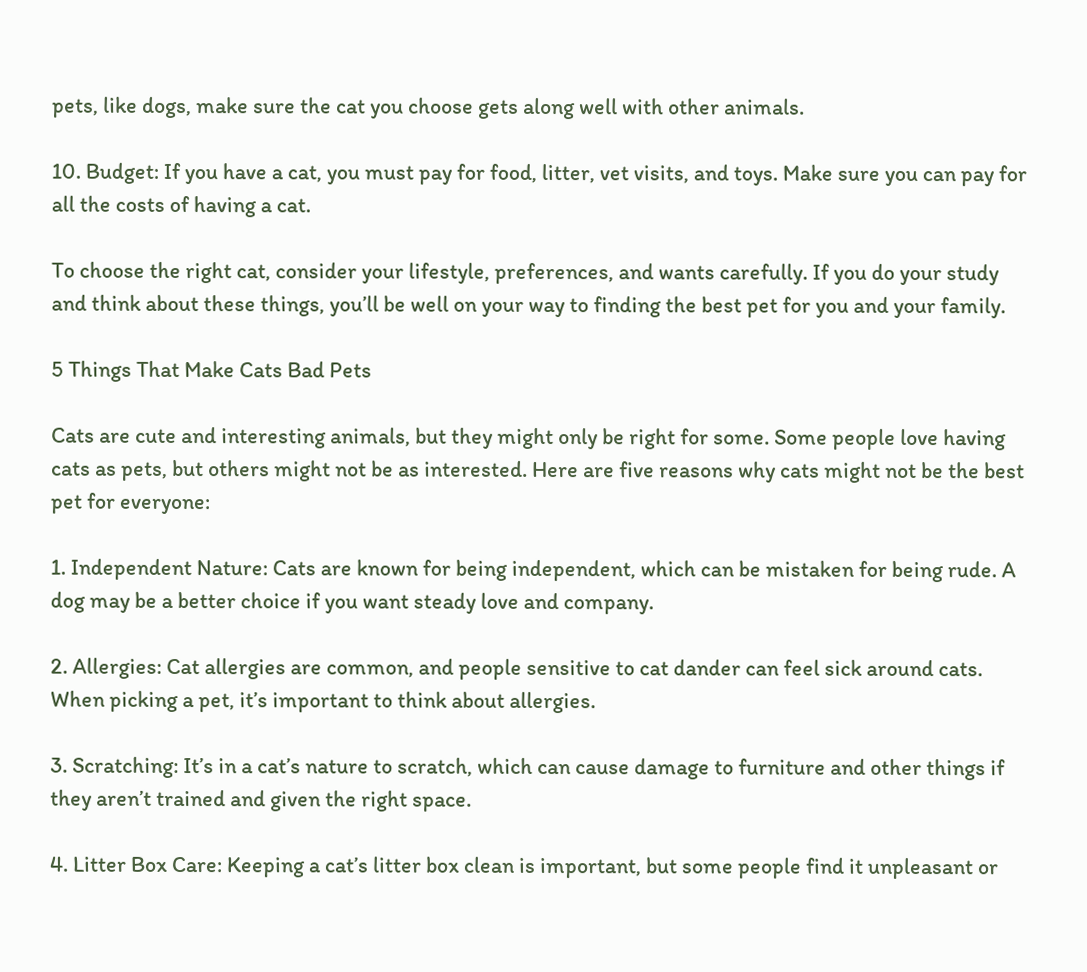pets, like dogs, make sure the cat you choose gets along well with other animals.

10. Budget: If you have a cat, you must pay for food, litter, vet visits, and toys. Make sure you can pay for all the costs of having a cat.

To choose the right cat, consider your lifestyle, preferences, and wants carefully. If you do your study and think about these things, you’ll be well on your way to finding the best pet for you and your family.

5 Things That Make Cats Bad Pets

Cats are cute and interesting animals, but they might only be right for some. Some people love having cats as pets, but others might not be as interested. Here are five reasons why cats might not be the best pet for everyone:

1. Independent Nature: Cats are known for being independent, which can be mistaken for being rude. A dog may be a better choice if you want steady love and company.

2. Allergies: Cat allergies are common, and people sensitive to cat dander can feel sick around cats. When picking a pet, it’s important to think about allergies.

3. Scratching: It’s in a cat’s nature to scratch, which can cause damage to furniture and other things if they aren’t trained and given the right space.

4. Litter Box Care: Keeping a cat’s litter box clean is important, but some people find it unpleasant or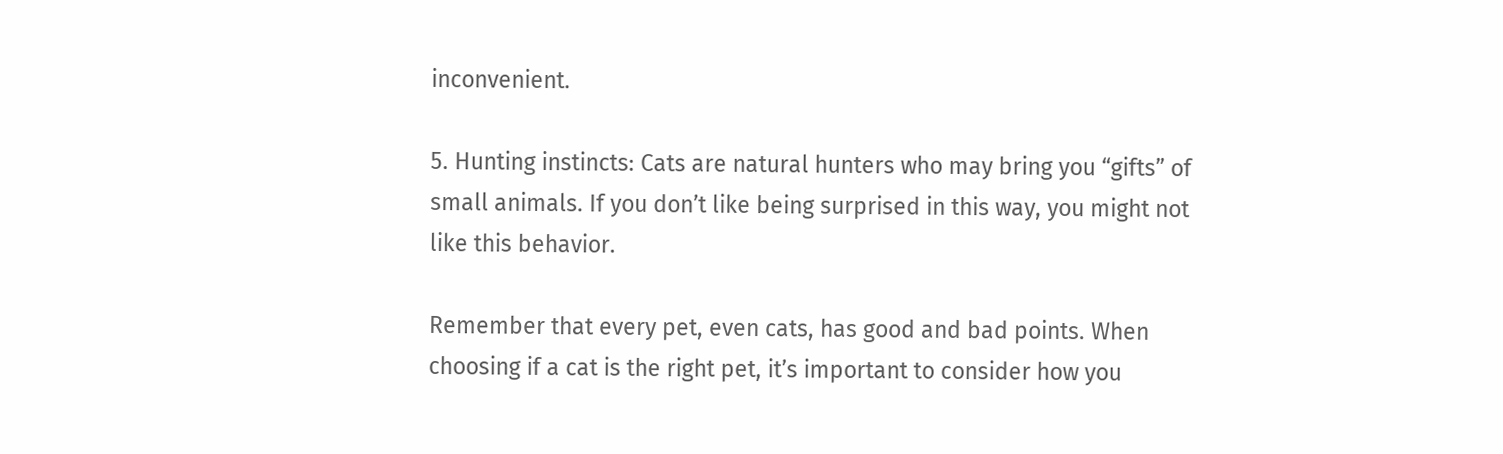inconvenient.

5. Hunting instincts: Cats are natural hunters who may bring you “gifts” of small animals. If you don’t like being surprised in this way, you might not like this behavior.

Remember that every pet, even cats, has good and bad points. When choosing if a cat is the right pet, it’s important to consider how you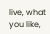live, what you like,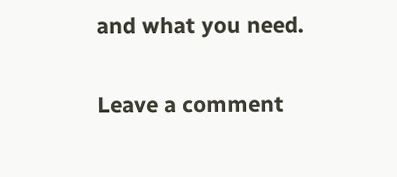and what you need.

Leave a comment